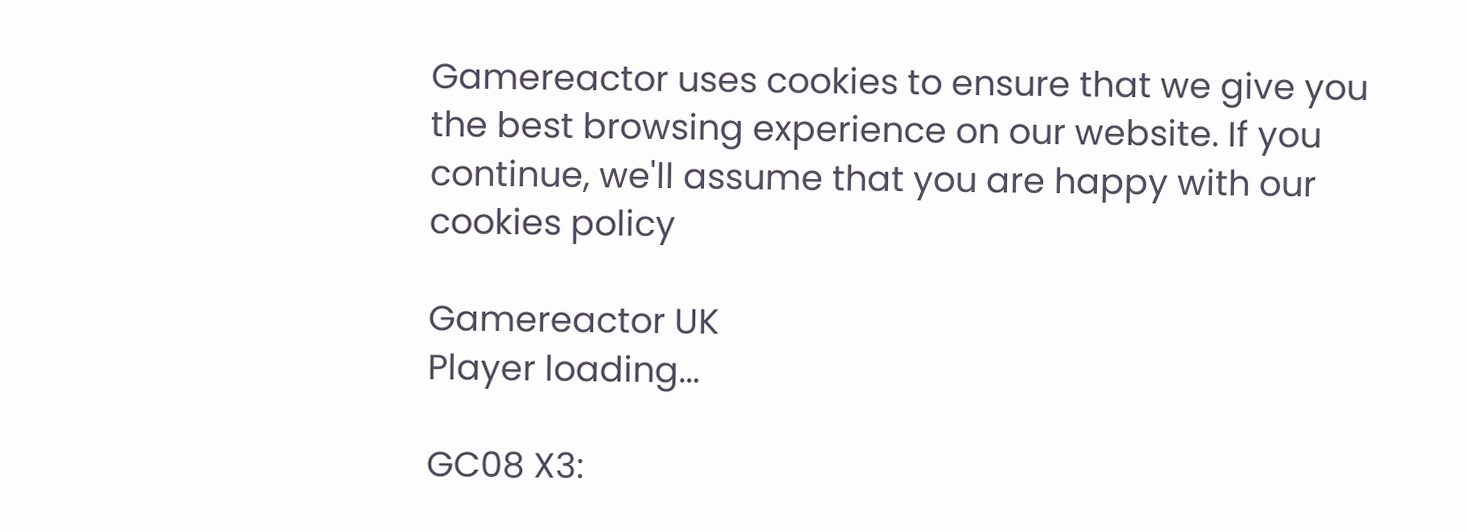Gamereactor uses cookies to ensure that we give you the best browsing experience on our website. If you continue, we'll assume that you are happy with our cookies policy

Gamereactor UK
Player loading...

GC08 X3: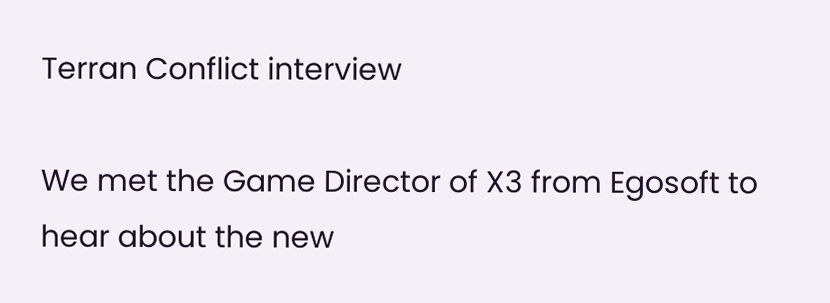Terran Conflict interview

We met the Game Director of X3 from Egosoft to hear about the new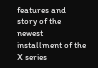features and story of the newest installment of the X series